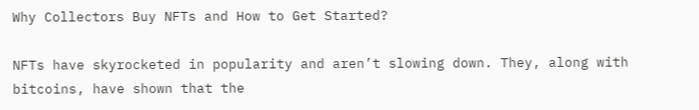Why Collectors Buy NFTs and How to Get Started?

NFTs have skyrocketed in popularity and aren’t slowing down. They, along with bitcoins, have shown that the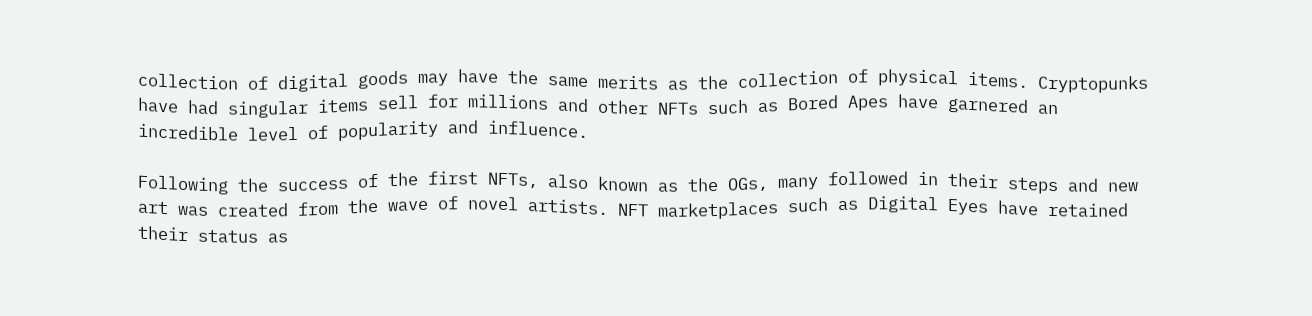collection of digital goods may have the same merits as the collection of physical items. Cryptopunks have had singular items sell for millions and other NFTs such as Bored Apes have garnered an incredible level of popularity and influence.

Following the success of the first NFTs, also known as the OGs, many followed in their steps and new art was created from the wave of novel artists. NFT marketplaces such as Digital Eyes have retained their status as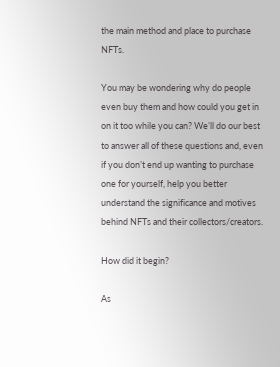the main method and place to purchase NFTs.

You may be wondering why do people even buy them and how could you get in on it too while you can? We’ll do our best to answer all of these questions and, even if you don’t end up wanting to purchase one for yourself, help you better understand the significance and motives behind NFTs and their collectors/creators.

How did it begin?

As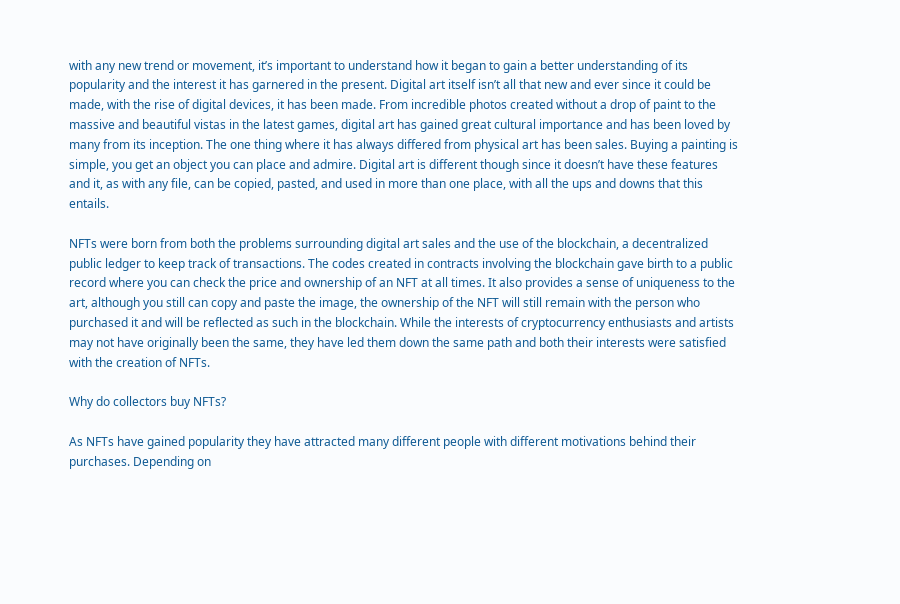with any new trend or movement, it’s important to understand how it began to gain a better understanding of its popularity and the interest it has garnered in the present. Digital art itself isn’t all that new and ever since it could be made, with the rise of digital devices, it has been made. From incredible photos created without a drop of paint to the massive and beautiful vistas in the latest games, digital art has gained great cultural importance and has been loved by many from its inception. The one thing where it has always differed from physical art has been sales. Buying a painting is simple, you get an object you can place and admire. Digital art is different though since it doesn’t have these features and it, as with any file, can be copied, pasted, and used in more than one place, with all the ups and downs that this entails.

NFTs were born from both the problems surrounding digital art sales and the use of the blockchain, a decentralized public ledger to keep track of transactions. The codes created in contracts involving the blockchain gave birth to a public record where you can check the price and ownership of an NFT at all times. It also provides a sense of uniqueness to the art, although you still can copy and paste the image, the ownership of the NFT will still remain with the person who purchased it and will be reflected as such in the blockchain. While the interests of cryptocurrency enthusiasts and artists may not have originally been the same, they have led them down the same path and both their interests were satisfied with the creation of NFTs.

Why do collectors buy NFTs?

As NFTs have gained popularity they have attracted many different people with different motivations behind their purchases. Depending on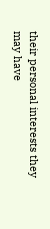their personal interests they may have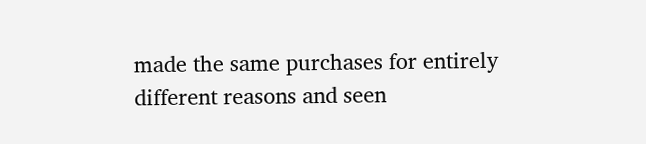made the same purchases for entirely different reasons and seen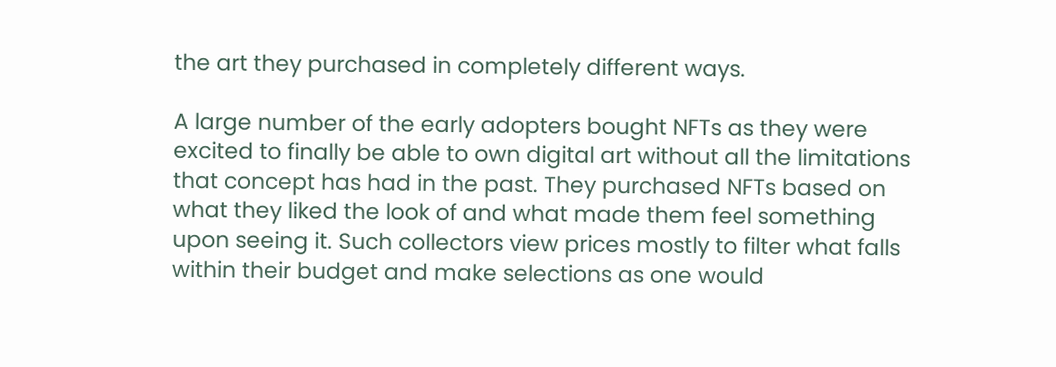the art they purchased in completely different ways.

A large number of the early adopters bought NFTs as they were excited to finally be able to own digital art without all the limitations that concept has had in the past. They purchased NFTs based on what they liked the look of and what made them feel something upon seeing it. Such collectors view prices mostly to filter what falls within their budget and make selections as one would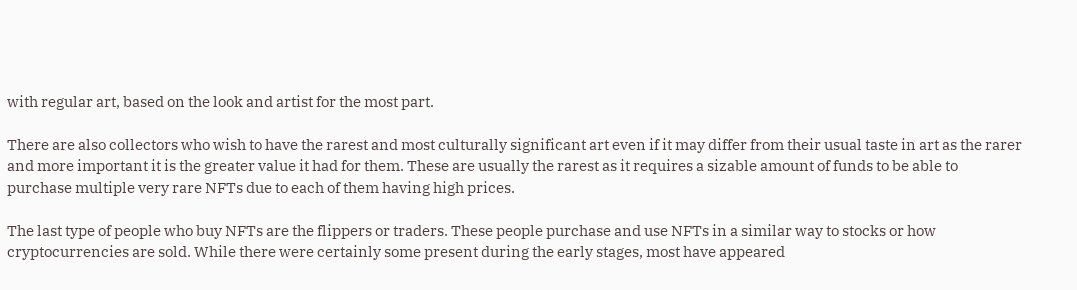with regular art, based on the look and artist for the most part.

There are also collectors who wish to have the rarest and most culturally significant art even if it may differ from their usual taste in art as the rarer and more important it is the greater value it had for them. These are usually the rarest as it requires a sizable amount of funds to be able to purchase multiple very rare NFTs due to each of them having high prices.

The last type of people who buy NFTs are the flippers or traders. These people purchase and use NFTs in a similar way to stocks or how cryptocurrencies are sold. While there were certainly some present during the early stages, most have appeared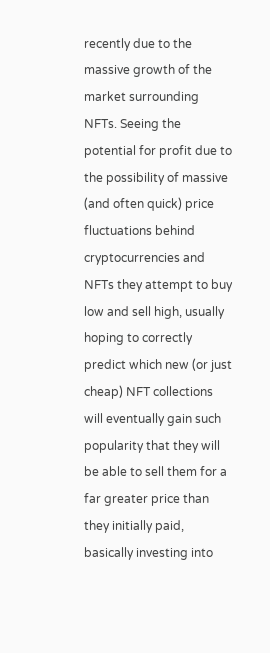recently due to the massive growth of the market surrounding NFTs. Seeing the potential for profit due to the possibility of massive (and often quick) price fluctuations behind cryptocurrencies and NFTs they attempt to buy low and sell high, usually hoping to correctly predict which new (or just cheap) NFT collections will eventually gain such popularity that they will be able to sell them for a far greater price than they initially paid, basically investing into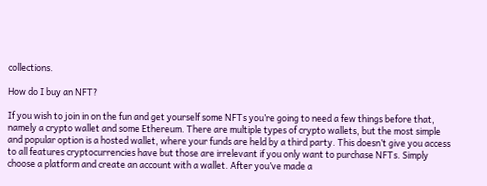collections.

How do I buy an NFT?

If you wish to join in on the fun and get yourself some NFTs you’re going to need a few things before that, namely a crypto wallet and some Ethereum. There are multiple types of crypto wallets, but the most simple and popular option is a hosted wallet, where your funds are held by a third party. This doesn’t give you access to all features cryptocurrencies have but those are irrelevant if you only want to purchase NFTs. Simply choose a platform and create an account with a wallet. After you’ve made a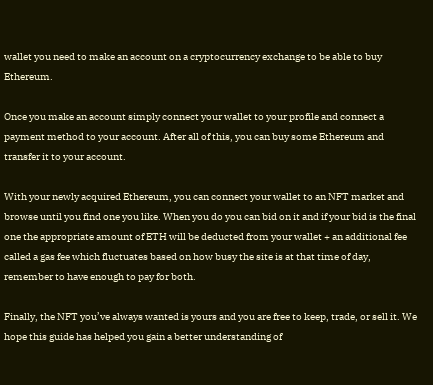wallet you need to make an account on a cryptocurrency exchange to be able to buy Ethereum.

Once you make an account simply connect your wallet to your profile and connect a payment method to your account. After all of this, you can buy some Ethereum and transfer it to your account.

With your newly acquired Ethereum, you can connect your wallet to an NFT market and browse until you find one you like. When you do you can bid on it and if your bid is the final one the appropriate amount of ETH will be deducted from your wallet + an additional fee called a gas fee which fluctuates based on how busy the site is at that time of day, remember to have enough to pay for both.

Finally, the NFT you’ve always wanted is yours and you are free to keep, trade, or sell it. We hope this guide has helped you gain a better understanding of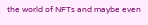the world of NFTs and maybe even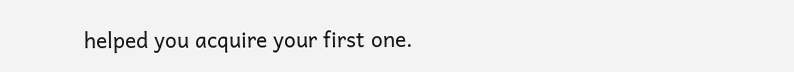helped you acquire your first one.